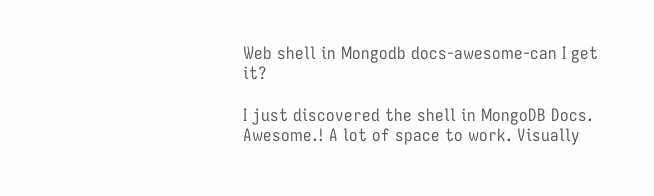Web shell in Mongodb docs-awesome-can I get it?

I just discovered the shell in MongoDB Docs. Awesome.! A lot of space to work. Visually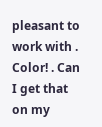pleasant to work with . Color! . Can I get that on my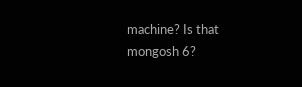machine? Is that mongosh 6?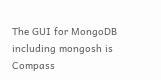The GUI for MongoDB including mongosh is Compass